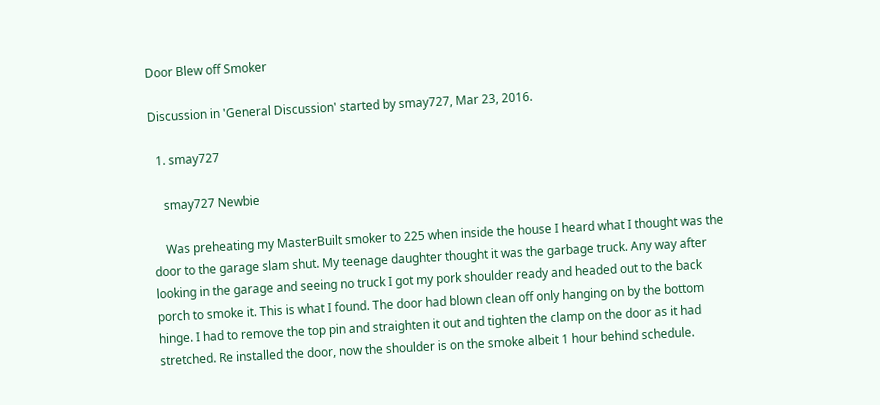Door Blew off Smoker

Discussion in 'General Discussion' started by smay727, Mar 23, 2016.

  1. smay727

    smay727 Newbie

    Was preheating my MasterBuilt smoker to 225 when inside the house I heard what I thought was the door to the garage slam shut. My teenage daughter thought it was the garbage truck. Any way after looking in the garage and seeing no truck I got my pork shoulder ready and headed out to the back porch to smoke it. This is what I found. The door had blown clean off only hanging on by the bottom hinge. I had to remove the top pin and straighten it out and tighten the clamp on the door as it had stretched. Re installed the door, now the shoulder is on the smoke albeit 1 hour behind schedule.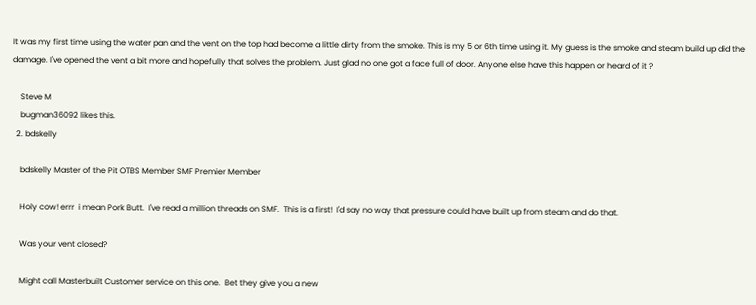It was my first time using the water pan and the vent on the top had become a little dirty from the smoke. This is my 5 or 6th time using it. My guess is the smoke and steam build up did the damage. I've opened the vent a bit more and hopefully that solves the problem. Just glad no one got a face full of door. Anyone else have this happen or heard of it ?

    Steve M
    bugman36092 likes this.
  2. bdskelly

    bdskelly Master of the Pit OTBS Member SMF Premier Member

    Holy cow! errr  i mean Pork Butt.  I've read a million threads on SMF.  This is a first!  I'd say no way that pressure could have built up from steam and do that.

    Was your vent closed?

    Might call Masterbuilt Customer service on this one.  Bet they give you a new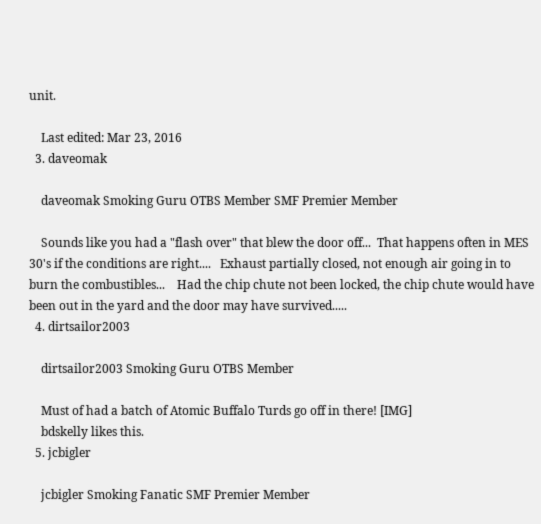unit.

    Last edited: Mar 23, 2016
  3. daveomak

    daveomak Smoking Guru OTBS Member SMF Premier Member

    Sounds like you had a "flash over" that blew the door off...  That happens often in MES 30's if the conditions are right....   Exhaust partially closed, not enough air going in to burn the combustibles...    Had the chip chute not been locked, the chip chute would have been out in the yard and the door may have survived.....
  4. dirtsailor2003

    dirtsailor2003 Smoking Guru OTBS Member

    Must of had a batch of Atomic Buffalo Turds go off in there! [IMG]
    bdskelly likes this.
  5. jcbigler

    jcbigler Smoking Fanatic SMF Premier Member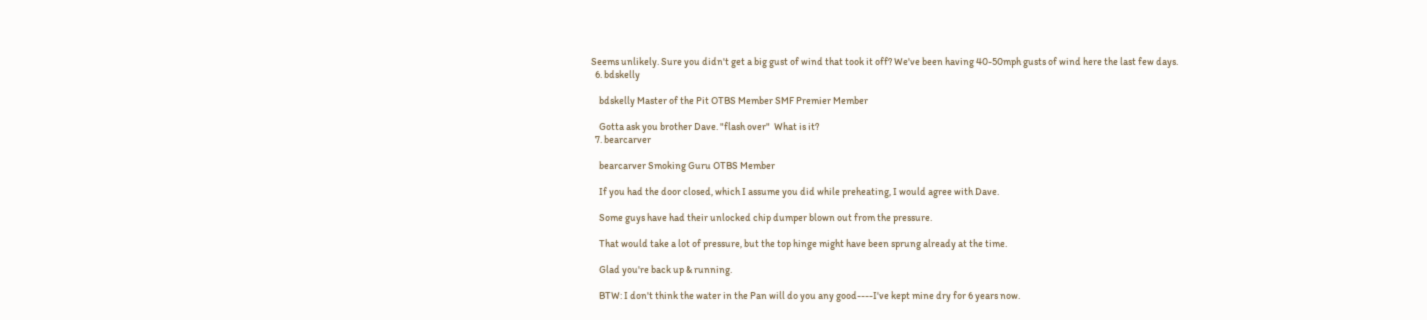Seems unlikely. Sure you didn't get a big gust of wind that took it off? We've been having 40-50mph gusts of wind here the last few days.
  6. bdskelly

    bdskelly Master of the Pit OTBS Member SMF Premier Member

    Gotta ask you brother Dave. "flash over"  What is it?
  7. bearcarver

    bearcarver Smoking Guru OTBS Member

    If you had the door closed, which I assume you did while preheating, I would agree with Dave.

    Some guys have had their unlocked chip dumper blown out from the pressure.

    That would take a lot of pressure, but the top hinge might have been sprung already at the time.

    Glad you're back up & running.

    BTW: I don't think the water in the Pan will do you any good----I've kept mine dry for 6 years now.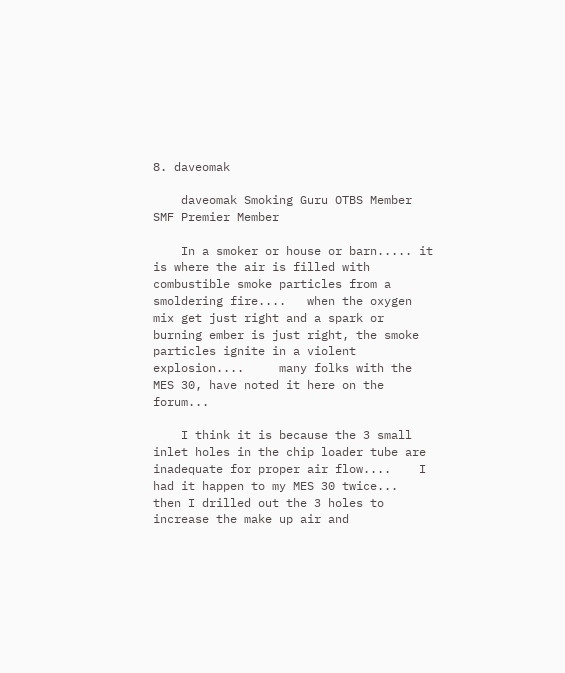8. daveomak

    daveomak Smoking Guru OTBS Member SMF Premier Member

    In a smoker or house or barn..... it is where the air is filled with combustible smoke particles from a smoldering fire....   when the oxygen mix get just right and a spark or burning ember is just right, the smoke particles ignite in a violent explosion....     many folks with the MES 30, have noted it here on the forum...

    I think it is because the 3 small inlet holes in the chip loader tube are inadequate for proper air flow....    I had it happen to my MES 30 twice...  then I drilled out the 3 holes to increase the make up air and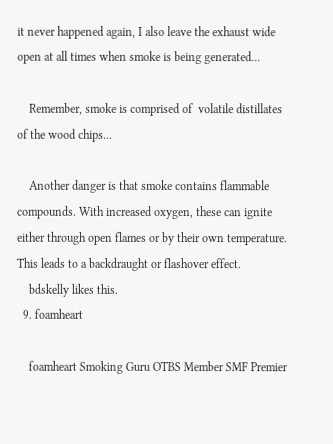it never happened again, I also leave the exhaust wide open at all times when smoke is being generated...

    Remember, smoke is comprised of  volatile distillates of the wood chips...

    Another danger is that smoke contains flammable compounds. With increased oxygen, these can ignite either through open flames or by their own temperature. This leads to a backdraught or flashover effect.
    bdskelly likes this.
  9. foamheart

    foamheart Smoking Guru OTBS Member SMF Premier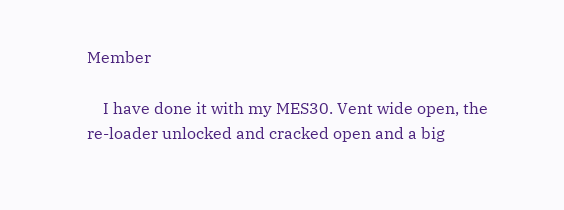Member

    I have done it with my MES30. Vent wide open, the re-loader unlocked and cracked open and a big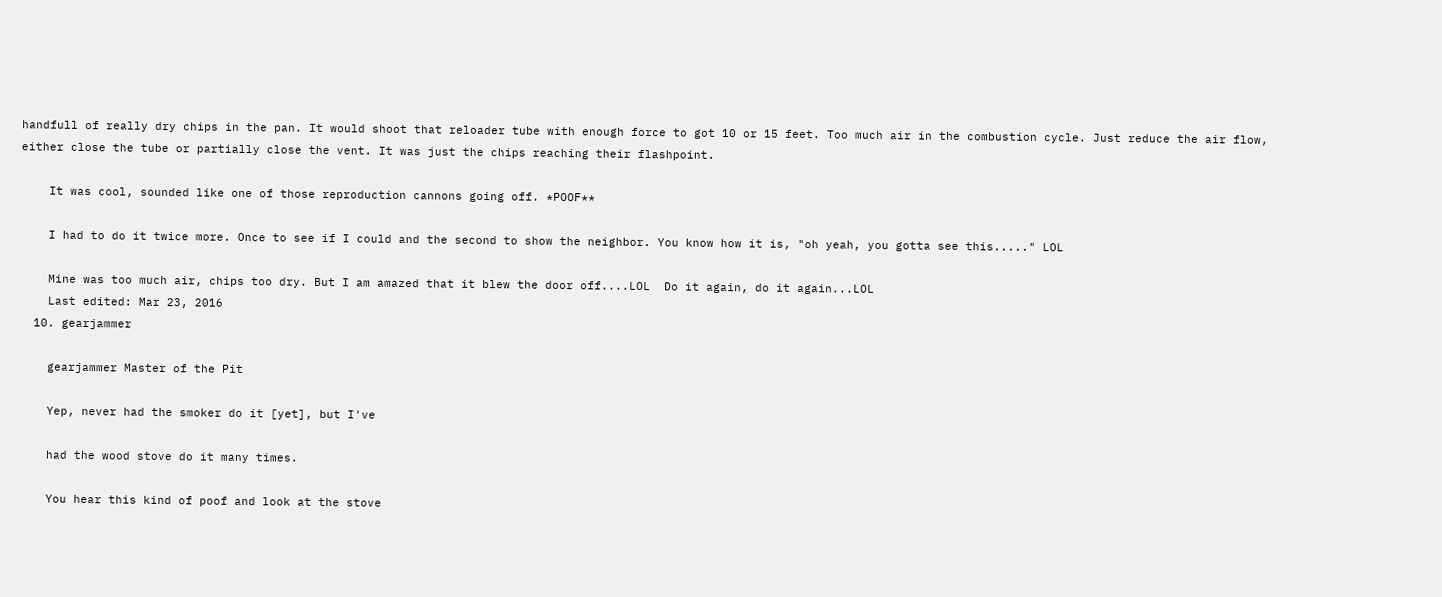handfull of really dry chips in the pan. It would shoot that reloader tube with enough force to got 10 or 15 feet. Too much air in the combustion cycle. Just reduce the air flow, either close the tube or partially close the vent. It was just the chips reaching their flashpoint.

    It was cool, sounded like one of those reproduction cannons going off. *POOF**

    I had to do it twice more. Once to see if I could and the second to show the neighbor. You know how it is, "oh yeah, you gotta see this....." LOL

    Mine was too much air, chips too dry. But I am amazed that it blew the door off....LOL  Do it again, do it again...LOL
    Last edited: Mar 23, 2016
  10. gearjammer

    gearjammer Master of the Pit

    Yep, never had the smoker do it [yet], but I've

    had the wood stove do it many times.

    You hear this kind of poof and look at the stove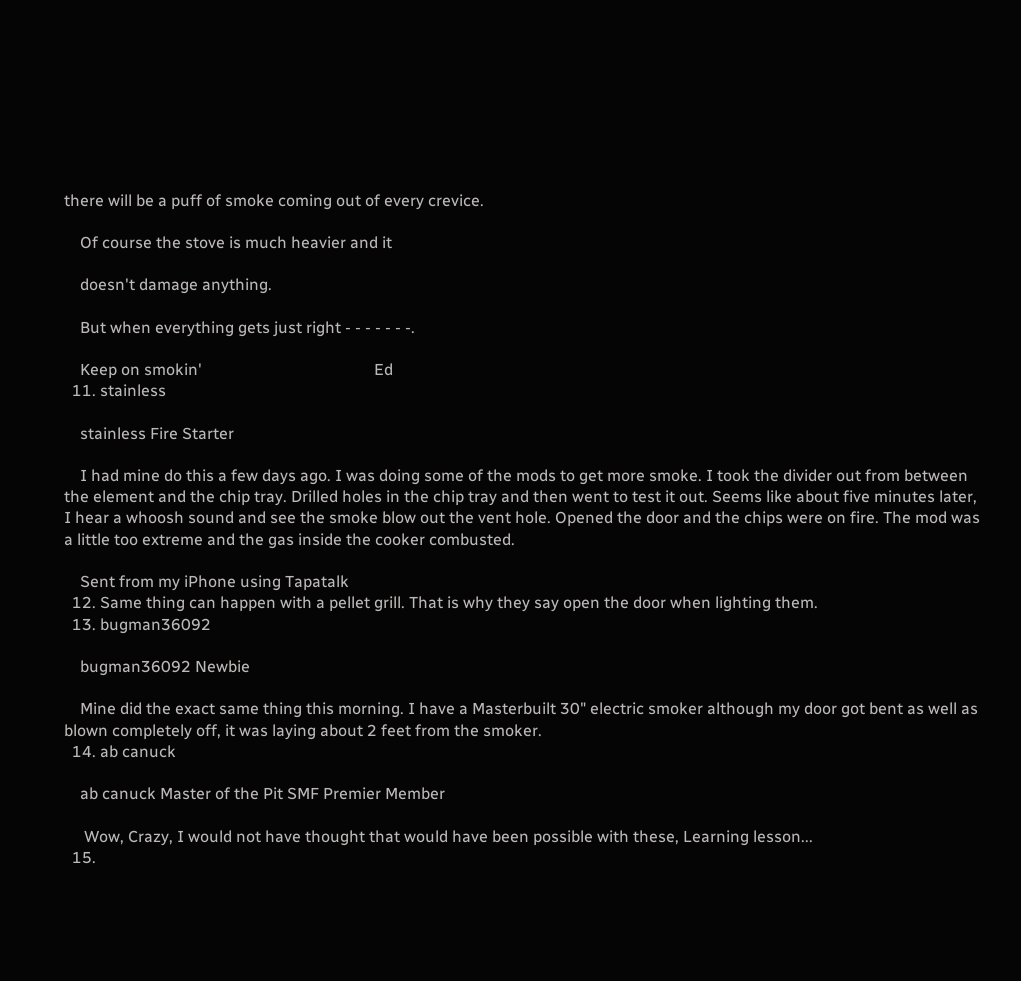there will be a puff of smoke coming out of every crevice.

    Of course the stove is much heavier and it

    doesn't damage anything.

    But when everything gets just right - - - - - - -.

    Keep on smokin'                                           Ed
  11. stainless

    stainless Fire Starter

    I had mine do this a few days ago. I was doing some of the mods to get more smoke. I took the divider out from between the element and the chip tray. Drilled holes in the chip tray and then went to test it out. Seems like about five minutes later, I hear a whoosh sound and see the smoke blow out the vent hole. Opened the door and the chips were on fire. The mod was a little too extreme and the gas inside the cooker combusted.

    Sent from my iPhone using Tapatalk
  12. Same thing can happen with a pellet grill. That is why they say open the door when lighting them.
  13. bugman36092

    bugman36092 Newbie

    Mine did the exact same thing this morning. I have a Masterbuilt 30" electric smoker although my door got bent as well as blown completely off, it was laying about 2 feet from the smoker.
  14. ab canuck

    ab canuck Master of the Pit SMF Premier Member

     Wow, Crazy, I would not have thought that would have been possible with these, Learning lesson...
  15.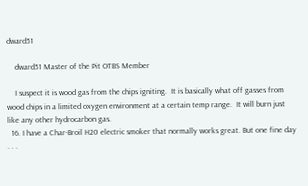dward51

    dward51 Master of the Pit OTBS Member

    I suspect it is wood gas from the chips igniting.  It is basically what off gasses from wood chips in a limited oxygen environment at a certain temp range.  It will burn just like any other hydrocarbon gas.
  16. I have a Char-Broil H20 electric smoker that normally works great. But one fine day . . .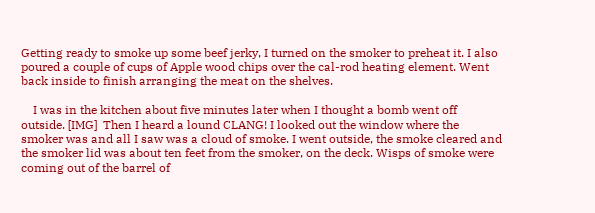Getting ready to smoke up some beef jerky, I turned on the smoker to preheat it. I also poured a couple of cups of Apple wood chips over the cal-rod heating element. Went back inside to finish arranging the meat on the shelves.

    I was in the kitchen about five minutes later when I thought a bomb went off outside. [IMG]  Then I heard a lound CLANG! I looked out the window where the smoker was and all I saw was a cloud of smoke. I went outside, the smoke cleared and the smoker lid was about ten feet from the smoker, on the deck. Wisps of smoke were coming out of the barrel of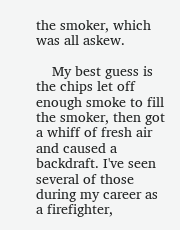the smoker, which was all askew.

    My best guess is the chips let off enough smoke to fill the smoker, then got a whiff of fresh air and caused a backdraft. I've seen several of those during my career as a firefighter,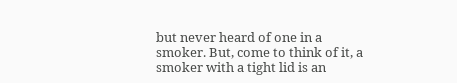but never heard of one in a smoker. But, come to think of it, a smoker with a tight lid is an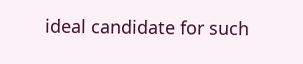ideal candidate for such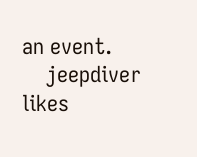an event.
    jeepdiver likes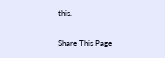this.

Share This Page